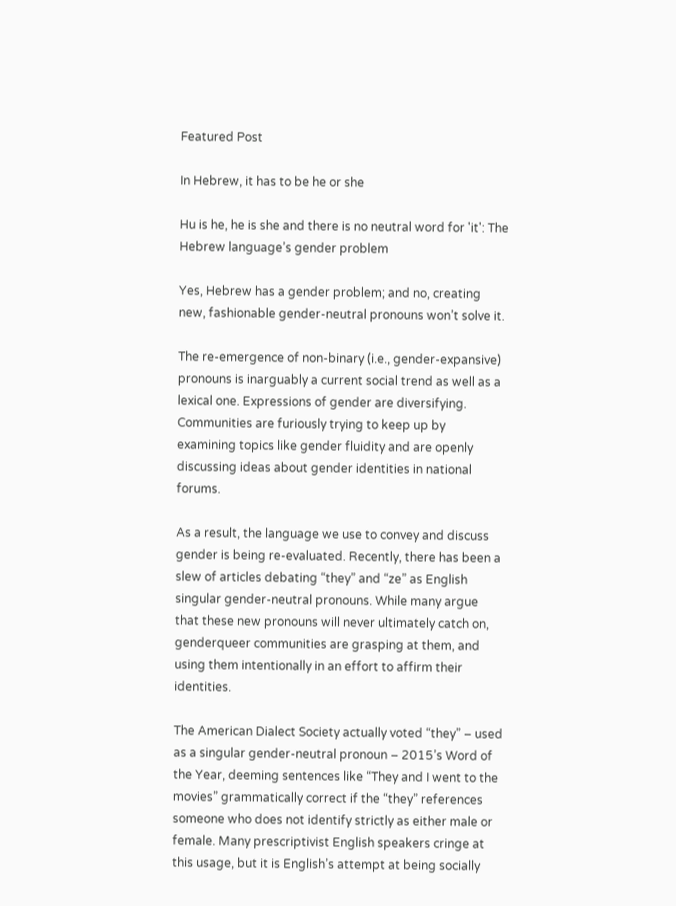Featured Post

In Hebrew, it has to be he or she

Hu is he, he is she and there is no neutral word for 'it': The Hebrew language’s gender problem

Yes, Hebrew has a gender problem; and no, creating new, fashionable gender-neutral pronouns won’t solve it.

The re-emergence of non-binary (i.e., gender-expansive) pronouns is inarguably a current social trend as well as a lexical one. Expressions of gender are diversifying. Communities are furiously trying to keep up by examining topics like gender fluidity and are openly discussing ideas about gender identities in national forums.

As a result, the language we use to convey and discuss gender is being re-evaluated. Recently, there has been a slew of articles debating “they” and “ze” as English singular gender-neutral pronouns. While many argue that these new pronouns will never ultimately catch on, genderqueer communities are grasping at them, and using them intentionally in an effort to affirm their identities.

The American Dialect Society actually voted “they” – used as a singular gender-neutral pronoun – 2015’s Word of the Year, deeming sentences like “They and I went to the movies” grammatically correct if the “they” references someone who does not identify strictly as either male or female. Many prescriptivist English speakers cringe at this usage, but it is English’s attempt at being socially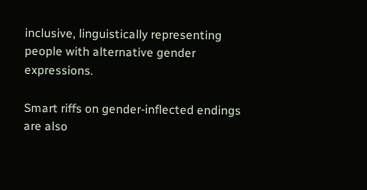inclusive, linguistically representing people with alternative gender expressions.

Smart riffs on gender-inflected endings are also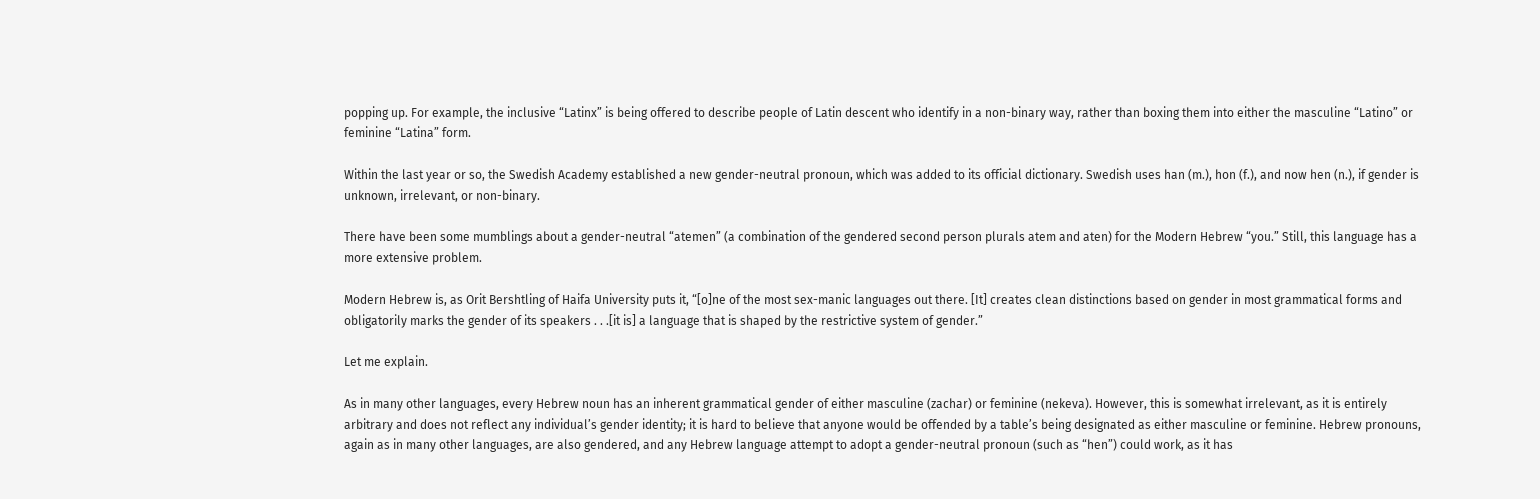popping up. For example, the inclusive “Latinx” is being offered to describe people of Latin descent who identify in a non-binary way, rather than boxing them into either the masculine “Latino” or feminine “Latina” form.

Within the last year or so, the Swedish Academy established a new gender-neutral pronoun, which was added to its official dictionary. Swedish uses han (m.), hon (f.), and now hen (n.), if gender is unknown, irrelevant, or non-binary.

There have been some mumblings about a gender-neutral “atemen” (a combination of the gendered second person plurals atem and aten) for the Modern Hebrew “you.” Still, this language has a more extensive problem.

Modern Hebrew is, as Orit Bershtling of Haifa University puts it, “[o]ne of the most sex-manic languages out there. [It] creates clean distinctions based on gender in most grammatical forms and obligatorily marks the gender of its speakers . . .[it is] a language that is shaped by the restrictive system of gender.”

Let me explain.

As in many other languages, every Hebrew noun has an inherent grammatical gender of either masculine (zachar) or feminine (nekeva). However, this is somewhat irrelevant, as it is entirely arbitrary and does not reflect any individual’s gender identity; it is hard to believe that anyone would be offended by a table’s being designated as either masculine or feminine. Hebrew pronouns, again as in many other languages, are also gendered, and any Hebrew language attempt to adopt a gender-neutral pronoun (such as “hen”) could work, as it has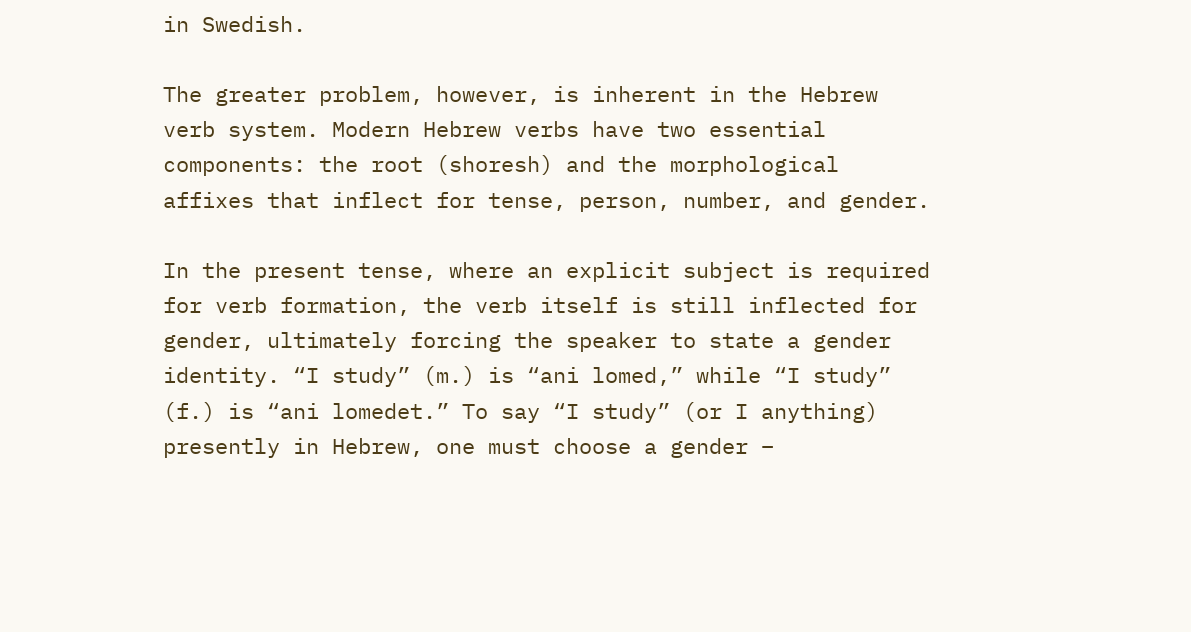in Swedish.

The greater problem, however, is inherent in the Hebrew verb system. Modern Hebrew verbs have two essential components: the root (shoresh) and the morphological affixes that inflect for tense, person, number, and gender.

In the present tense, where an explicit subject is required for verb formation, the verb itself is still inflected for gender, ultimately forcing the speaker to state a gender identity. “I study” (m.) is “ani lomed,” while “I study” (f.) is “ani lomedet.” To say “I study” (or I anything) presently in Hebrew, one must choose a gender –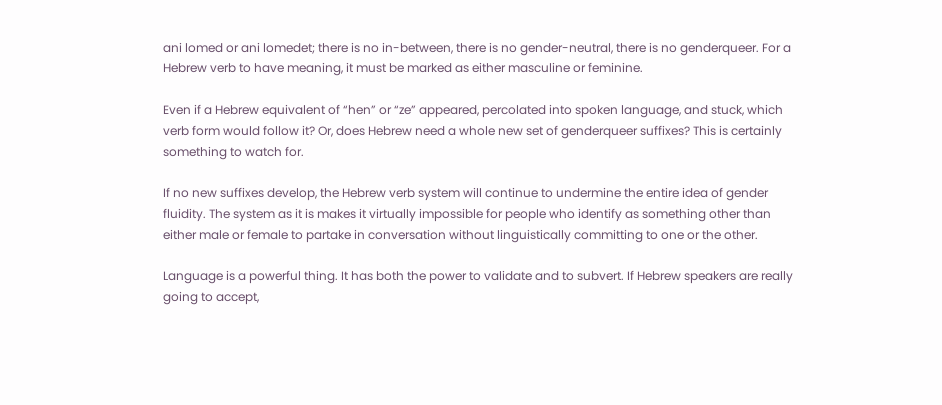ani lomed or ani lomedet; there is no in-between, there is no gender-neutral, there is no genderqueer. For a Hebrew verb to have meaning, it must be marked as either masculine or feminine.

Even if a Hebrew equivalent of “hen” or “ze” appeared, percolated into spoken language, and stuck, which verb form would follow it? Or, does Hebrew need a whole new set of genderqueer suffixes? This is certainly something to watch for.

If no new suffixes develop, the Hebrew verb system will continue to undermine the entire idea of gender fluidity. The system as it is makes it virtually impossible for people who identify as something other than either male or female to partake in conversation without linguistically committing to one or the other.

Language is a powerful thing. It has both the power to validate and to subvert. If Hebrew speakers are really going to accept,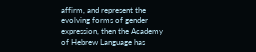affirm, and represent the evolving forms of gender expression, then the Academy of Hebrew Language has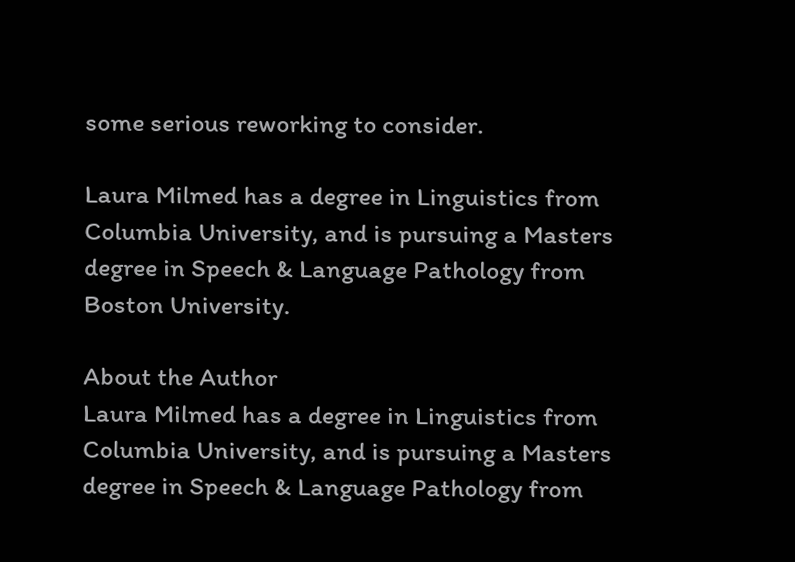some serious reworking to consider.

Laura Milmed has a degree in Linguistics from Columbia University, and is pursuing a Masters degree in Speech & Language Pathology from Boston University.

About the Author
Laura Milmed has a degree in Linguistics from Columbia University, and is pursuing a Masters degree in Speech & Language Pathology from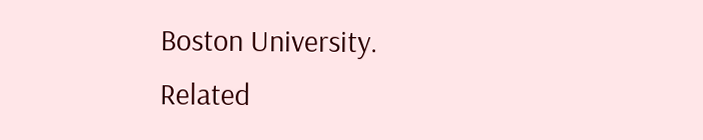Boston University.
Related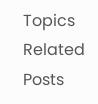Topics
Related Posts